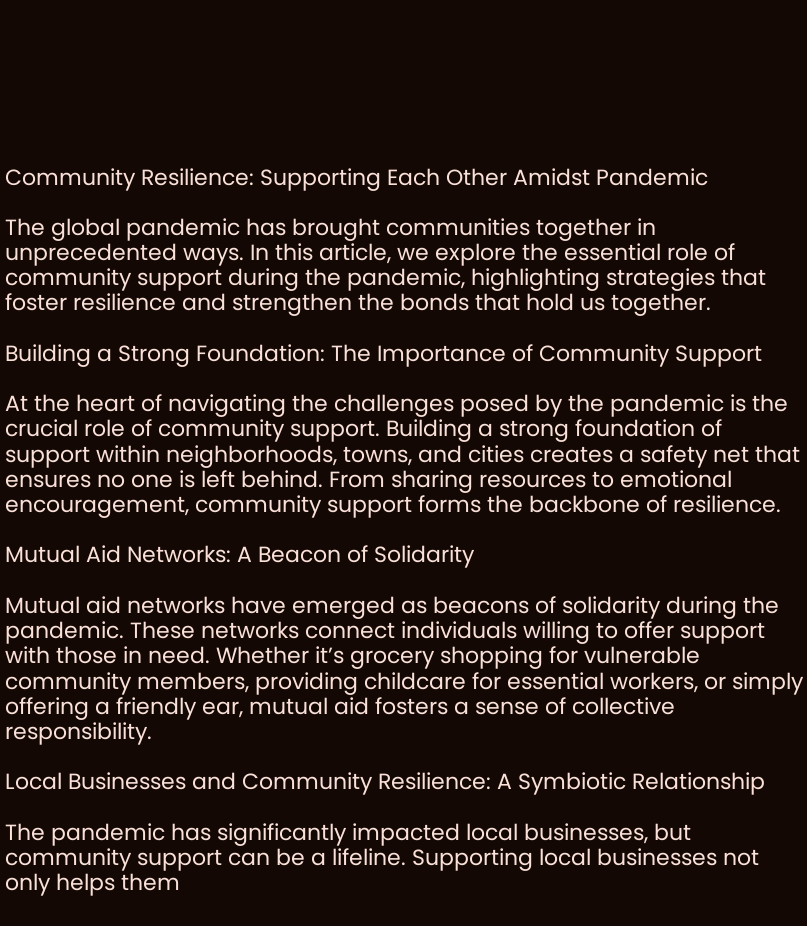Community Resilience: Supporting Each Other Amidst Pandemic

The global pandemic has brought communities together in unprecedented ways. In this article, we explore the essential role of community support during the pandemic, highlighting strategies that foster resilience and strengthen the bonds that hold us together.

Building a Strong Foundation: The Importance of Community Support

At the heart of navigating the challenges posed by the pandemic is the crucial role of community support. Building a strong foundation of support within neighborhoods, towns, and cities creates a safety net that ensures no one is left behind. From sharing resources to emotional encouragement, community support forms the backbone of resilience.

Mutual Aid Networks: A Beacon of Solidarity

Mutual aid networks have emerged as beacons of solidarity during the pandemic. These networks connect individuals willing to offer support with those in need. Whether it’s grocery shopping for vulnerable community members, providing childcare for essential workers, or simply offering a friendly ear, mutual aid fosters a sense of collective responsibility.

Local Businesses and Community Resilience: A Symbiotic Relationship

The pandemic has significantly impacted local businesses, but community support can be a lifeline. Supporting local businesses not only helps them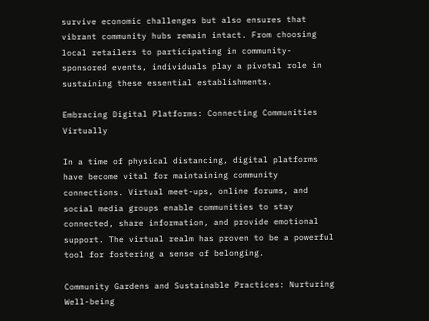survive economic challenges but also ensures that vibrant community hubs remain intact. From choosing local retailers to participating in community-sponsored events, individuals play a pivotal role in sustaining these essential establishments.

Embracing Digital Platforms: Connecting Communities Virtually

In a time of physical distancing, digital platforms have become vital for maintaining community connections. Virtual meet-ups, online forums, and social media groups enable communities to stay connected, share information, and provide emotional support. The virtual realm has proven to be a powerful tool for fostering a sense of belonging.

Community Gardens and Sustainable Practices: Nurturing Well-being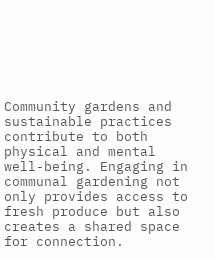Community gardens and sustainable practices contribute to both physical and mental well-being. Engaging in communal gardening not only provides access to fresh produce but also creates a shared space for connection.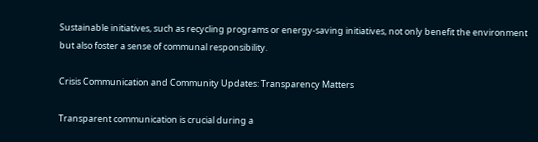Sustainable initiatives, such as recycling programs or energy-saving initiatives, not only benefit the environment but also foster a sense of communal responsibility.

Crisis Communication and Community Updates: Transparency Matters

Transparent communication is crucial during a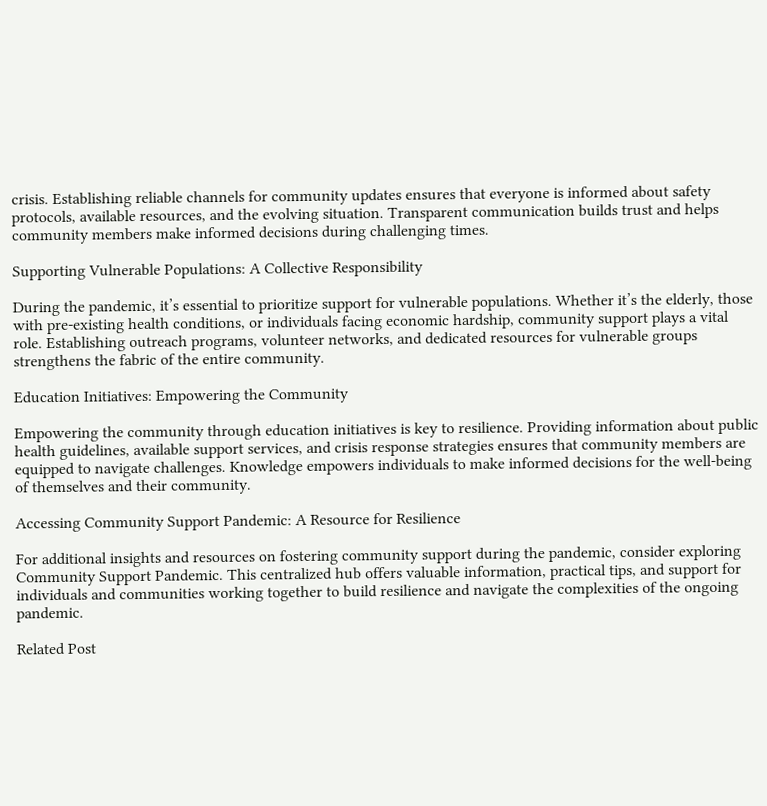crisis. Establishing reliable channels for community updates ensures that everyone is informed about safety protocols, available resources, and the evolving situation. Transparent communication builds trust and helps community members make informed decisions during challenging times.

Supporting Vulnerable Populations: A Collective Responsibility

During the pandemic, it’s essential to prioritize support for vulnerable populations. Whether it’s the elderly, those with pre-existing health conditions, or individuals facing economic hardship, community support plays a vital role. Establishing outreach programs, volunteer networks, and dedicated resources for vulnerable groups strengthens the fabric of the entire community.

Education Initiatives: Empowering the Community

Empowering the community through education initiatives is key to resilience. Providing information about public health guidelines, available support services, and crisis response strategies ensures that community members are equipped to navigate challenges. Knowledge empowers individuals to make informed decisions for the well-being of themselves and their community.

Accessing Community Support Pandemic: A Resource for Resilience

For additional insights and resources on fostering community support during the pandemic, consider exploring Community Support Pandemic. This centralized hub offers valuable information, practical tips, and support for individuals and communities working together to build resilience and navigate the complexities of the ongoing pandemic.

Related Post